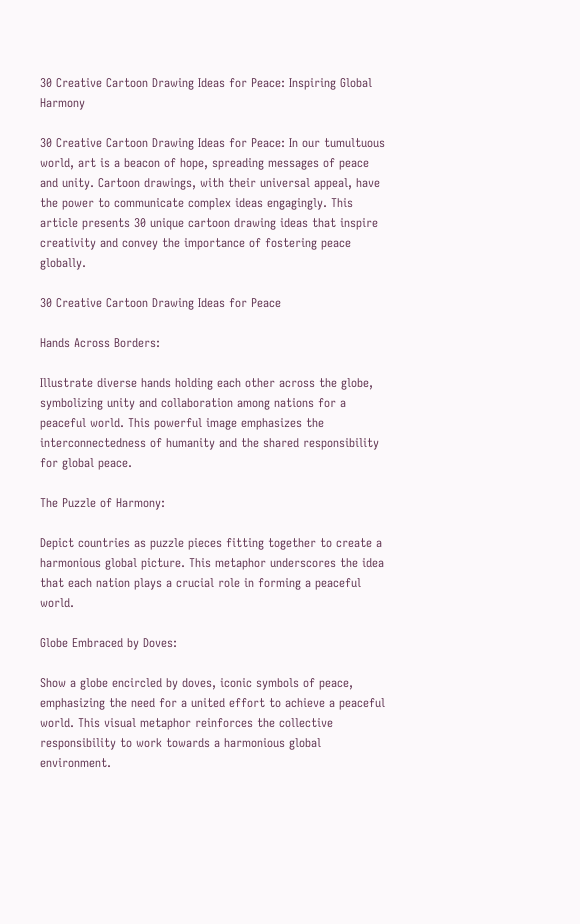30 Creative Cartoon Drawing Ideas for Peace: Inspiring Global Harmony

30 Creative Cartoon Drawing Ideas for Peace: In our tumultuous world, art is a beacon of hope, spreading messages of peace and unity. Cartoon drawings, with their universal appeal, have the power to communicate complex ideas engagingly. This article presents 30 unique cartoon drawing ideas that inspire creativity and convey the importance of fostering peace globally.

30 Creative Cartoon Drawing Ideas for Peace

Hands Across Borders:

Illustrate diverse hands holding each other across the globe, symbolizing unity and collaboration among nations for a peaceful world. This powerful image emphasizes the interconnectedness of humanity and the shared responsibility for global peace.

The Puzzle of Harmony:

Depict countries as puzzle pieces fitting together to create a harmonious global picture. This metaphor underscores the idea that each nation plays a crucial role in forming a peaceful world.

Globe Embraced by Doves:

Show a globe encircled by doves, iconic symbols of peace, emphasizing the need for a united effort to achieve a peaceful world. This visual metaphor reinforces the collective responsibility to work towards a harmonious global environment.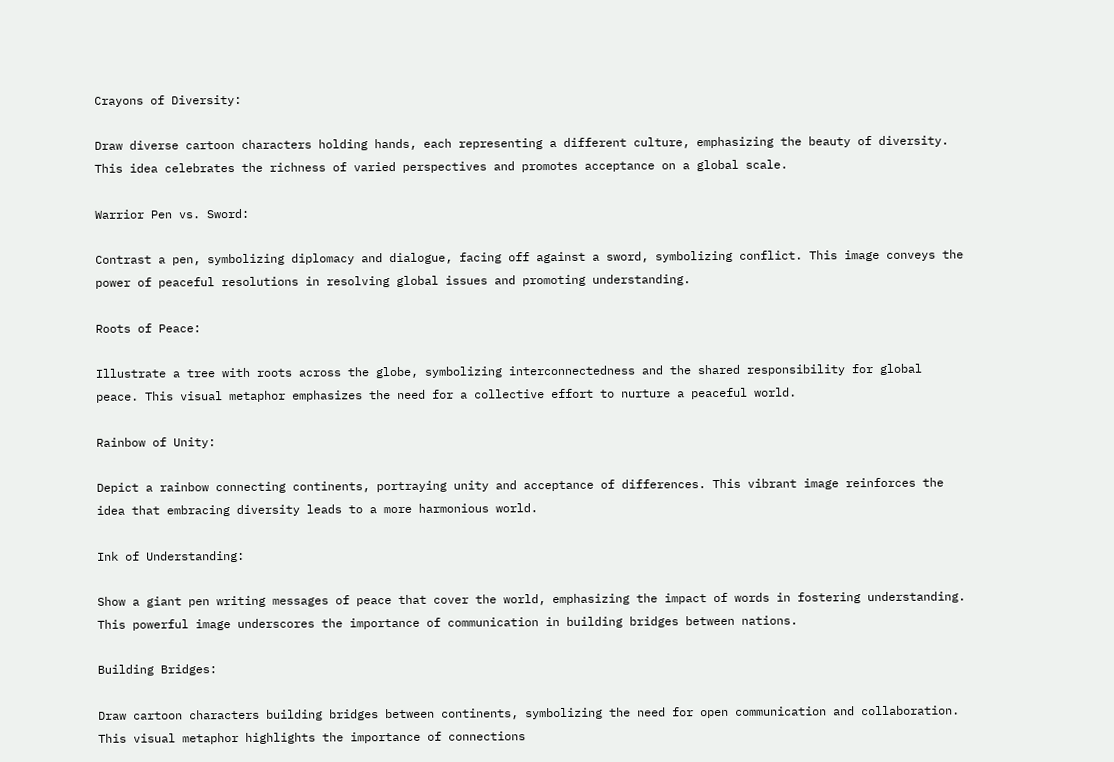Crayons of Diversity:

Draw diverse cartoon characters holding hands, each representing a different culture, emphasizing the beauty of diversity. This idea celebrates the richness of varied perspectives and promotes acceptance on a global scale.

Warrior Pen vs. Sword:

Contrast a pen, symbolizing diplomacy and dialogue, facing off against a sword, symbolizing conflict. This image conveys the power of peaceful resolutions in resolving global issues and promoting understanding.

Roots of Peace:

Illustrate a tree with roots across the globe, symbolizing interconnectedness and the shared responsibility for global peace. This visual metaphor emphasizes the need for a collective effort to nurture a peaceful world.

Rainbow of Unity:

Depict a rainbow connecting continents, portraying unity and acceptance of differences. This vibrant image reinforces the idea that embracing diversity leads to a more harmonious world.

Ink of Understanding:

Show a giant pen writing messages of peace that cover the world, emphasizing the impact of words in fostering understanding. This powerful image underscores the importance of communication in building bridges between nations.

Building Bridges:

Draw cartoon characters building bridges between continents, symbolizing the need for open communication and collaboration. This visual metaphor highlights the importance of connections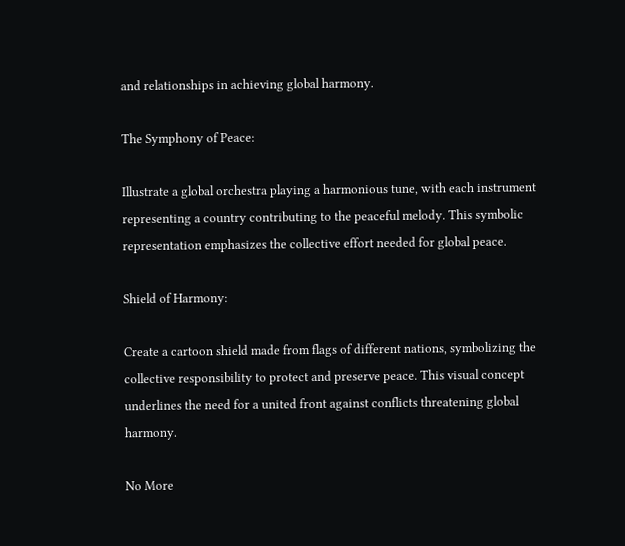and relationships in achieving global harmony.

The Symphony of Peace:

Illustrate a global orchestra playing a harmonious tune, with each instrument representing a country contributing to the peaceful melody. This symbolic representation emphasizes the collective effort needed for global peace.

Shield of Harmony:

Create a cartoon shield made from flags of different nations, symbolizing the collective responsibility to protect and preserve peace. This visual concept underlines the need for a united front against conflicts threatening global harmony.

No More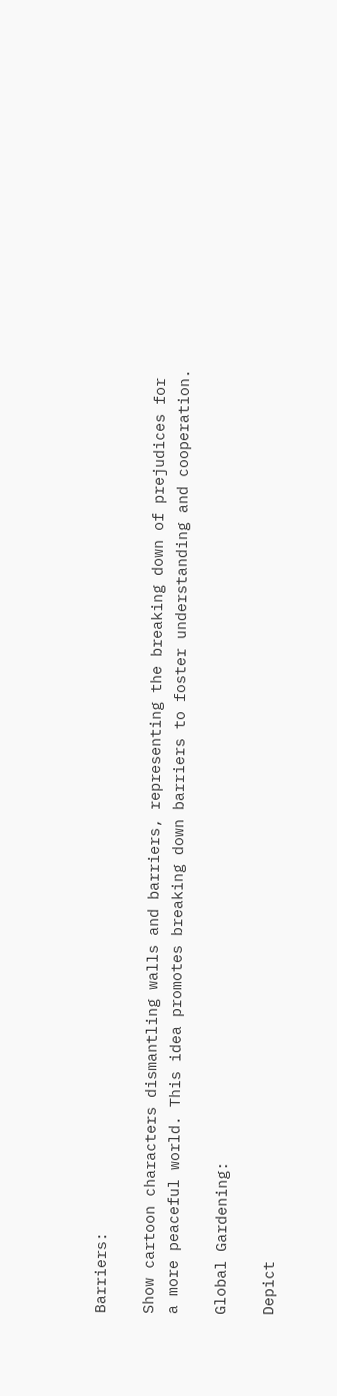Barriers:

Show cartoon characters dismantling walls and barriers, representing the breaking down of prejudices for a more peaceful world. This idea promotes breaking down barriers to foster understanding and cooperation.

Global Gardening:

Depict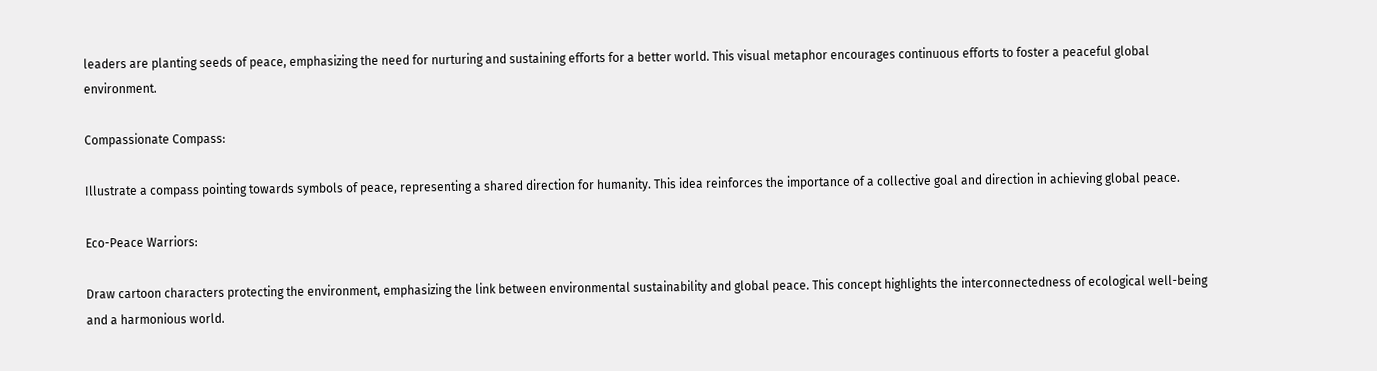leaders are planting seeds of peace, emphasizing the need for nurturing and sustaining efforts for a better world. This visual metaphor encourages continuous efforts to foster a peaceful global environment.

Compassionate Compass:

Illustrate a compass pointing towards symbols of peace, representing a shared direction for humanity. This idea reinforces the importance of a collective goal and direction in achieving global peace.

Eco-Peace Warriors:

Draw cartoon characters protecting the environment, emphasizing the link between environmental sustainability and global peace. This concept highlights the interconnectedness of ecological well-being and a harmonious world.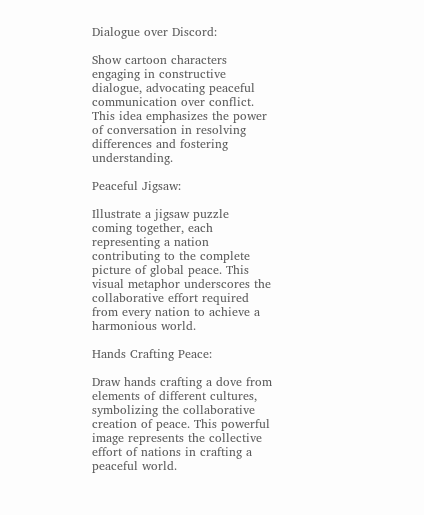Dialogue over Discord:

Show cartoon characters engaging in constructive dialogue, advocating peaceful communication over conflict. This idea emphasizes the power of conversation in resolving differences and fostering understanding.

Peaceful Jigsaw:

Illustrate a jigsaw puzzle coming together, each representing a nation contributing to the complete picture of global peace. This visual metaphor underscores the collaborative effort required from every nation to achieve a harmonious world.

Hands Crafting Peace:

Draw hands crafting a dove from elements of different cultures, symbolizing the collaborative creation of peace. This powerful image represents the collective effort of nations in crafting a peaceful world.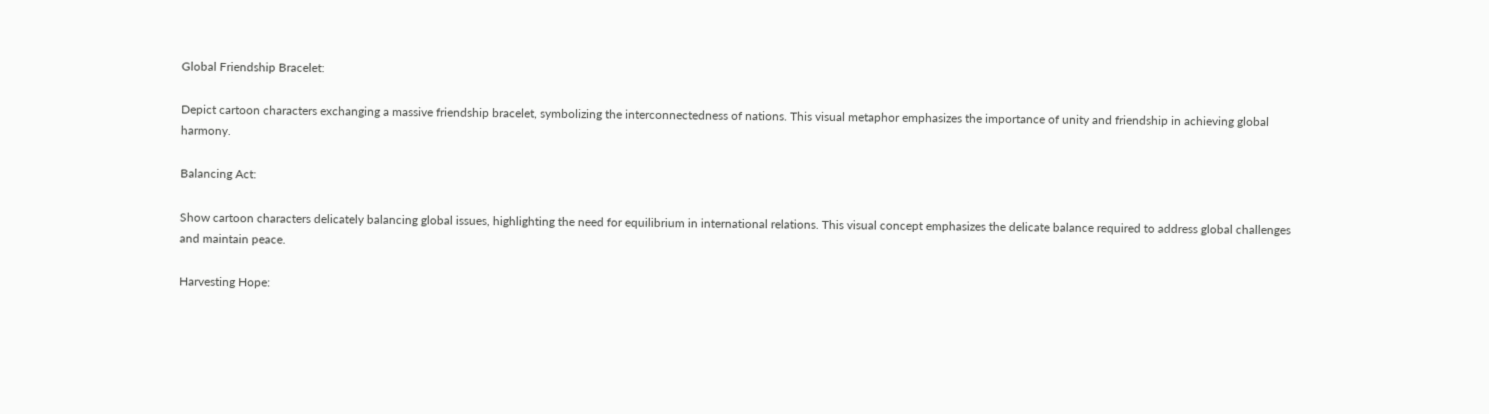Global Friendship Bracelet:

Depict cartoon characters exchanging a massive friendship bracelet, symbolizing the interconnectedness of nations. This visual metaphor emphasizes the importance of unity and friendship in achieving global harmony.

Balancing Act:

Show cartoon characters delicately balancing global issues, highlighting the need for equilibrium in international relations. This visual concept emphasizes the delicate balance required to address global challenges and maintain peace.

Harvesting Hope: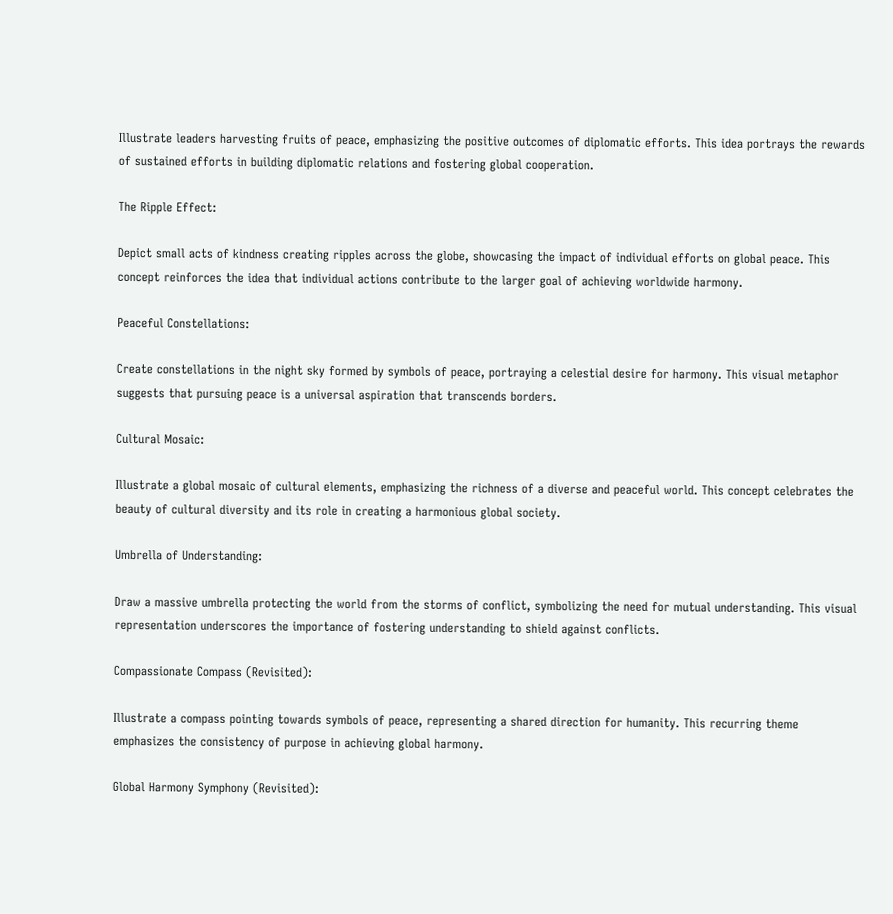Illustrate leaders harvesting fruits of peace, emphasizing the positive outcomes of diplomatic efforts. This idea portrays the rewards of sustained efforts in building diplomatic relations and fostering global cooperation.

The Ripple Effect:

Depict small acts of kindness creating ripples across the globe, showcasing the impact of individual efforts on global peace. This concept reinforces the idea that individual actions contribute to the larger goal of achieving worldwide harmony.

Peaceful Constellations:

Create constellations in the night sky formed by symbols of peace, portraying a celestial desire for harmony. This visual metaphor suggests that pursuing peace is a universal aspiration that transcends borders.

Cultural Mosaic:

Illustrate a global mosaic of cultural elements, emphasizing the richness of a diverse and peaceful world. This concept celebrates the beauty of cultural diversity and its role in creating a harmonious global society.

Umbrella of Understanding:

Draw a massive umbrella protecting the world from the storms of conflict, symbolizing the need for mutual understanding. This visual representation underscores the importance of fostering understanding to shield against conflicts.

Compassionate Compass (Revisited):

Illustrate a compass pointing towards symbols of peace, representing a shared direction for humanity. This recurring theme emphasizes the consistency of purpose in achieving global harmony.

Global Harmony Symphony (Revisited):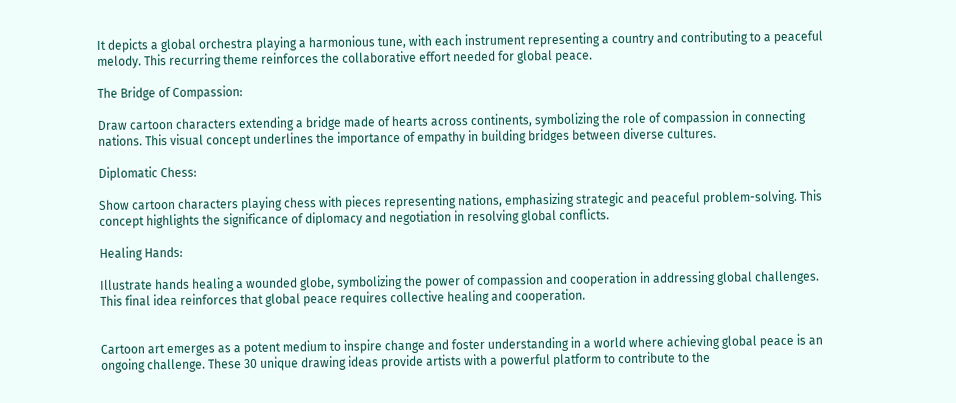It depicts a global orchestra playing a harmonious tune, with each instrument representing a country and contributing to a peaceful melody. This recurring theme reinforces the collaborative effort needed for global peace.

The Bridge of Compassion:

Draw cartoon characters extending a bridge made of hearts across continents, symbolizing the role of compassion in connecting nations. This visual concept underlines the importance of empathy in building bridges between diverse cultures.

Diplomatic Chess:

Show cartoon characters playing chess with pieces representing nations, emphasizing strategic and peaceful problem-solving. This concept highlights the significance of diplomacy and negotiation in resolving global conflicts.

Healing Hands:

Illustrate hands healing a wounded globe, symbolizing the power of compassion and cooperation in addressing global challenges. This final idea reinforces that global peace requires collective healing and cooperation.


Cartoon art emerges as a potent medium to inspire change and foster understanding in a world where achieving global peace is an ongoing challenge. These 30 unique drawing ideas provide artists with a powerful platform to contribute to the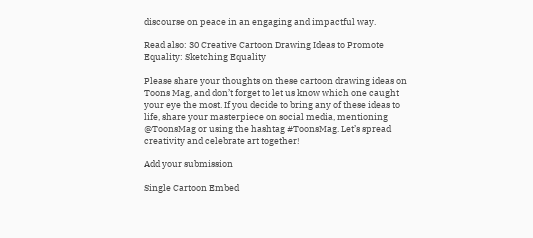discourse on peace in an engaging and impactful way.

Read also: 30 Creative Cartoon Drawing Ideas to Promote Equality: Sketching Equality

Please share your thoughts on these cartoon drawing ideas on Toons Mag, and don’t forget to let us know which one caught your eye the most. If you decide to bring any of these ideas to life, share your masterpiece on social media, mentioning @ToonsMag or using the hashtag #ToonsMag. Let’s spread creativity and celebrate art together!

Add your submission

Single Cartoon Embed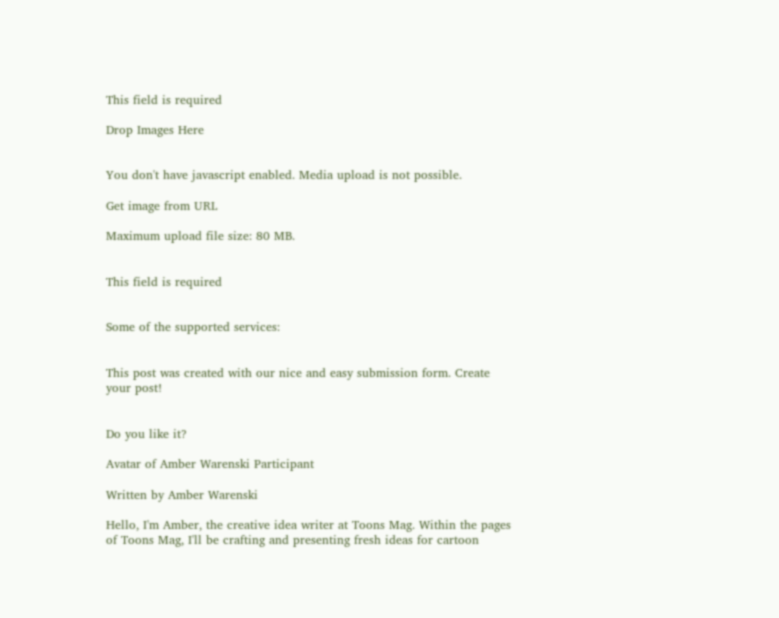This field is required

Drop Images Here


You don't have javascript enabled. Media upload is not possible.

Get image from URL

Maximum upload file size: 80 MB.


This field is required


Some of the supported services:


This post was created with our nice and easy submission form. Create your post!


Do you like it?

Avatar of Amber Warenski Participant

Written by Amber Warenski

Hello, I'm Amber, the creative idea writer at Toons Mag. Within the pages of Toons Mag, I'll be crafting and presenting fresh ideas for cartoon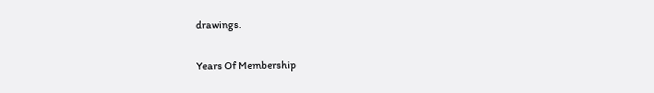drawings.

Years Of Membership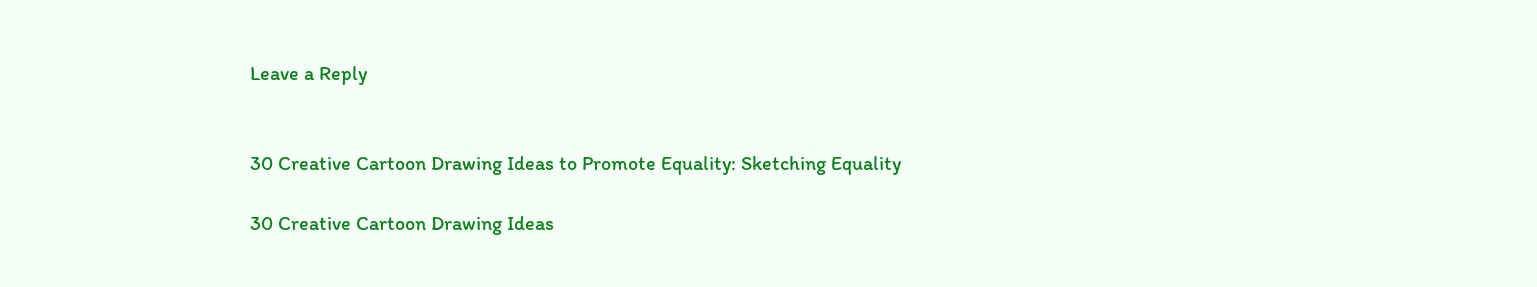Leave a Reply


30 Creative Cartoon Drawing Ideas to Promote Equality: Sketching Equality

30 Creative Cartoon Drawing Ideas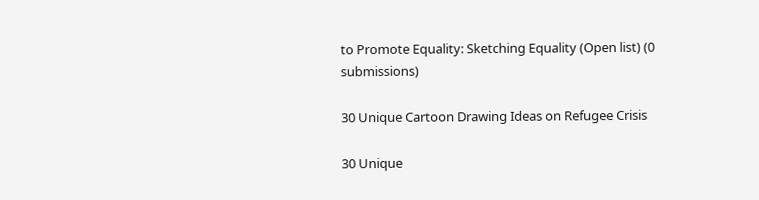to Promote Equality: Sketching Equality (Open list) (0 submissions)

30 Unique Cartoon Drawing Ideas on Refugee Crisis

30 Unique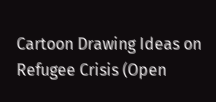Cartoon Drawing Ideas on Refugee Crisis (Open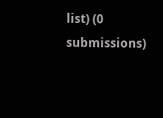list) (0 submissions)